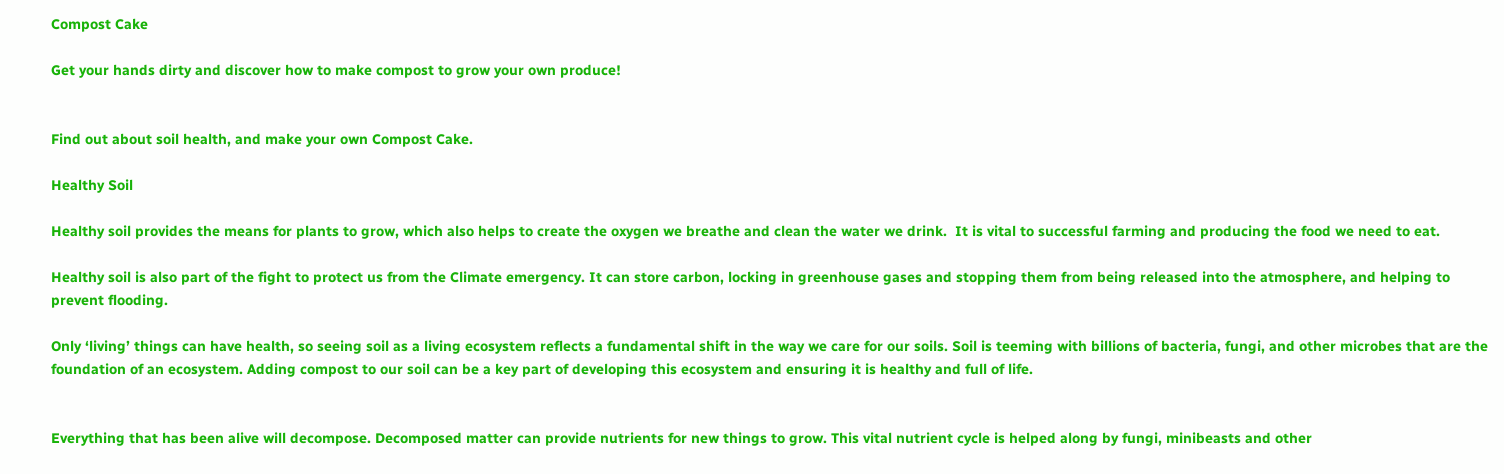Compost Cake

Get your hands dirty and discover how to make compost to grow your own produce!


Find out about soil health, and make your own Compost Cake.

Healthy Soil

Healthy soil provides the means for plants to grow, which also helps to create the oxygen we breathe and clean the water we drink.  It is vital to successful farming and producing the food we need to eat.

Healthy soil is also part of the fight to protect us from the Climate emergency. It can store carbon, locking in greenhouse gases and stopping them from being released into the atmosphere, and helping to prevent flooding.

Only ‘living’ things can have health, so seeing soil as a living ecosystem reflects a fundamental shift in the way we care for our soils. Soil is teeming with billions of bacteria, fungi, and other microbes that are the foundation of an ecosystem. Adding compost to our soil can be a key part of developing this ecosystem and ensuring it is healthy and full of life.


Everything that has been alive will decompose. Decomposed matter can provide nutrients for new things to grow. This vital nutrient cycle is helped along by fungi, minibeasts and other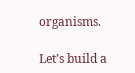organisms.

Let’s build a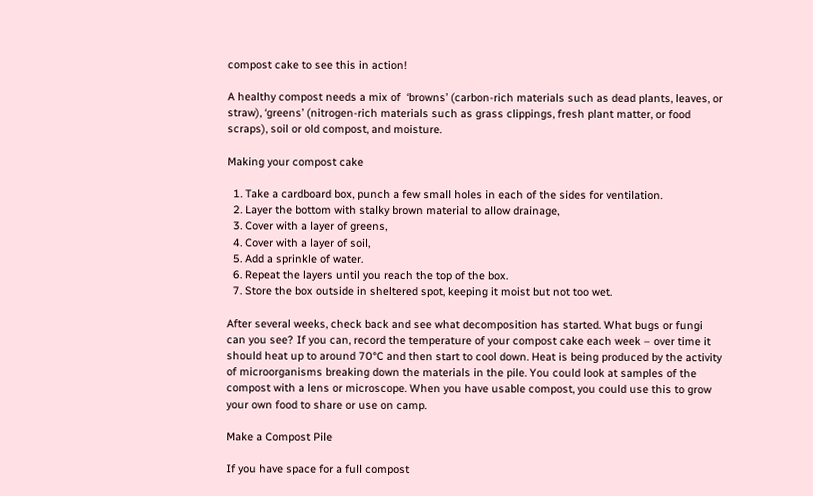compost cake to see this in action!

A healthy compost needs a mix of  ‘browns’ (carbon-rich materials such as dead plants, leaves, or straw), ‘greens’ (nitrogen-rich materials such as grass clippings, fresh plant matter, or food scraps), soil or old compost, and moisture.

Making your compost cake

  1. Take a cardboard box, punch a few small holes in each of the sides for ventilation.
  2. Layer the bottom with stalky brown material to allow drainage,
  3. Cover with a layer of greens,
  4. Cover with a layer of soil,
  5. Add a sprinkle of water.
  6. Repeat the layers until you reach the top of the box.
  7. Store the box outside in sheltered spot, keeping it moist but not too wet.

After several weeks, check back and see what decomposition has started. What bugs or fungi can you see? If you can, record the temperature of your compost cake each week – over time it should heat up to around 70°C and then start to cool down. Heat is being produced by the activity of microorganisms breaking down the materials in the pile. You could look at samples of the compost with a lens or microscope. When you have usable compost, you could use this to grow your own food to share or use on camp.

Make a Compost Pile

If you have space for a full compost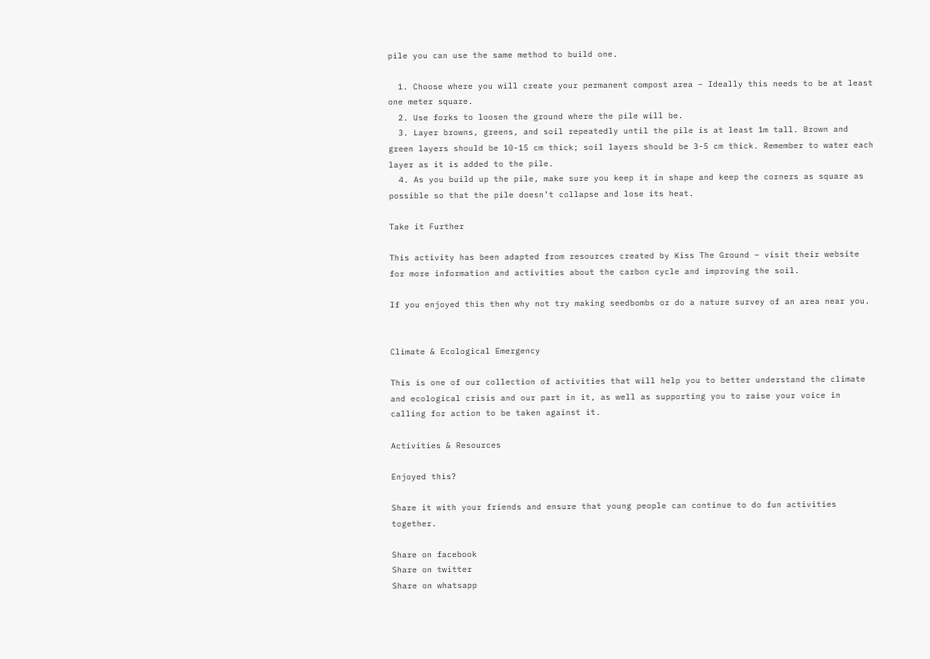pile you can use the same method to build one.

  1. Choose where you will create your permanent compost area – Ideally this needs to be at least one meter square.
  2. Use forks to loosen the ground where the pile will be.
  3. Layer browns, greens, and soil repeatedly until the pile is at least 1m tall. Brown and green layers should be 10-15 cm thick; soil layers should be 3-5 cm thick. Remember to water each layer as it is added to the pile.
  4. As you build up the pile, make sure you keep it in shape and keep the corners as square as possible so that the pile doesn’t collapse and lose its heat.

Take it Further

This activity has been adapted from resources created by Kiss The Ground – visit their website for more information and activities about the carbon cycle and improving the soil.

If you enjoyed this then why not try making seedbombs or do a nature survey of an area near you.


Climate & Ecological Emergency

This is one of our collection of activities that will help you to better understand the climate and ecological crisis and our part in it, as well as supporting you to raise your voice in calling for action to be taken against it.

Activities & Resources

Enjoyed this?

Share it with your friends and ensure that young people can continue to do fun activities together.

Share on facebook
Share on twitter
Share on whatsapp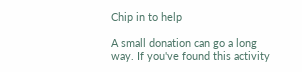Chip in to help

A small donation can go a long way. If you've found this activity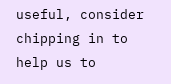useful, consider chipping in to help us to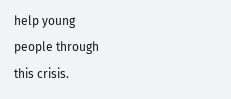help young people through this crisis.